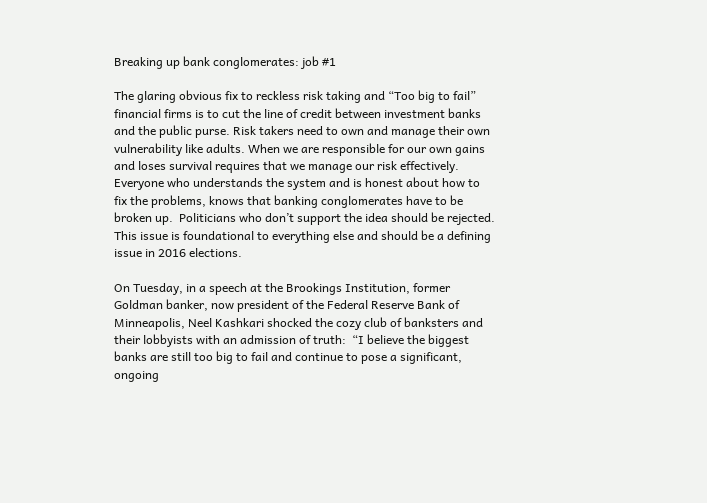Breaking up bank conglomerates: job #1

The glaring obvious fix to reckless risk taking and “Too big to fail” financial firms is to cut the line of credit between investment banks and the public purse. Risk takers need to own and manage their own vulnerability like adults. When we are responsible for our own gains and loses survival requires that we manage our risk effectively. Everyone who understands the system and is honest about how to fix the problems, knows that banking conglomerates have to be broken up.  Politicians who don’t support the idea should be rejected.  This issue is foundational to everything else and should be a defining issue in 2016 elections.

On Tuesday, in a speech at the Brookings Institution, former Goldman banker, now president of the Federal Reserve Bank of Minneapolis, Neel Kashkari shocked the cozy club of banksters and their lobbyists with an admission of truth:  “I believe the biggest banks are still too big to fail and continue to pose a significant, ongoing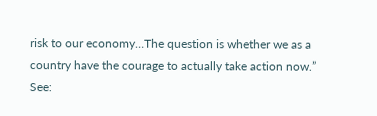risk to our economy…The question is whether we as a country have the courage to actually take action now.”  See: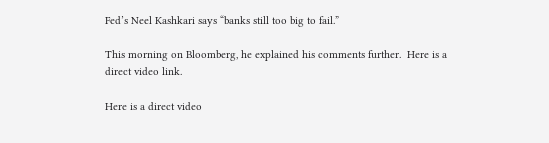Fed’s Neel Kashkari says “banks still too big to fail.”

This morning on Bloomberg, he explained his comments further.  Here is a direct video link.

Here is a direct video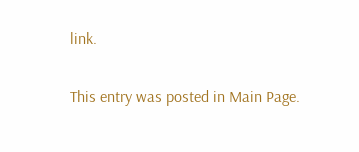link.

This entry was posted in Main Page.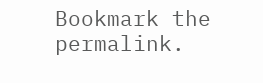Bookmark the permalink.